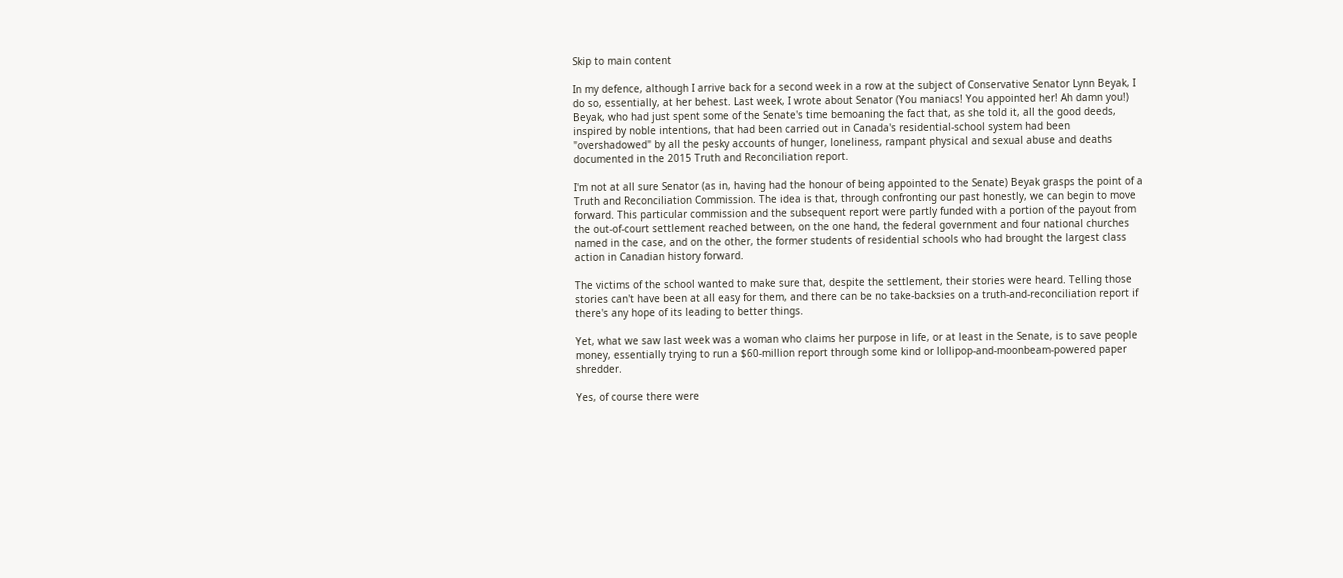Skip to main content

In my defence, although I arrive back for a second week in a row at the subject of Conservative Senator Lynn Beyak, I do so, essentially, at her behest. Last week, I wrote about Senator (You maniacs! You appointed her! Ah damn you!) Beyak, who had just spent some of the Senate's time bemoaning the fact that, as she told it, all the good deeds, inspired by noble intentions, that had been carried out in Canada's residential-school system had been "overshadowed" by all the pesky accounts of hunger, loneliness, rampant physical and sexual abuse and deaths documented in the 2015 Truth and Reconciliation report.

I'm not at all sure Senator (as in, having had the honour of being appointed to the Senate) Beyak grasps the point of a Truth and Reconciliation Commission. The idea is that, through confronting our past honestly, we can begin to move forward. This particular commission and the subsequent report were partly funded with a portion of the payout from the out-of-court settlement reached between, on the one hand, the federal government and four national churches named in the case, and on the other, the former students of residential schools who had brought the largest class action in Canadian history forward.

The victims of the school wanted to make sure that, despite the settlement, their stories were heard. Telling those stories can't have been at all easy for them, and there can be no take-backsies on a truth-and-reconciliation report if there's any hope of its leading to better things.

Yet, what we saw last week was a woman who claims her purpose in life, or at least in the Senate, is to save people money, essentially trying to run a $60-million report through some kind or lollipop-and-moonbeam-powered paper shredder.

Yes, of course there were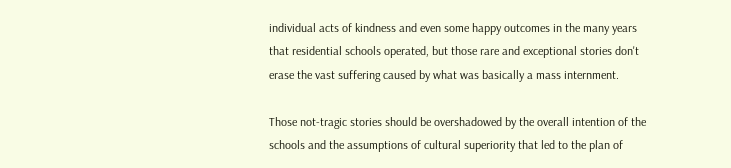individual acts of kindness and even some happy outcomes in the many years that residential schools operated, but those rare and exceptional stories don't erase the vast suffering caused by what was basically a mass internment.

Those not-tragic stories should be overshadowed by the overall intention of the schools and the assumptions of cultural superiority that led to the plan of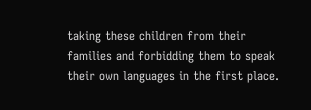taking these children from their families and forbidding them to speak their own languages in the first place.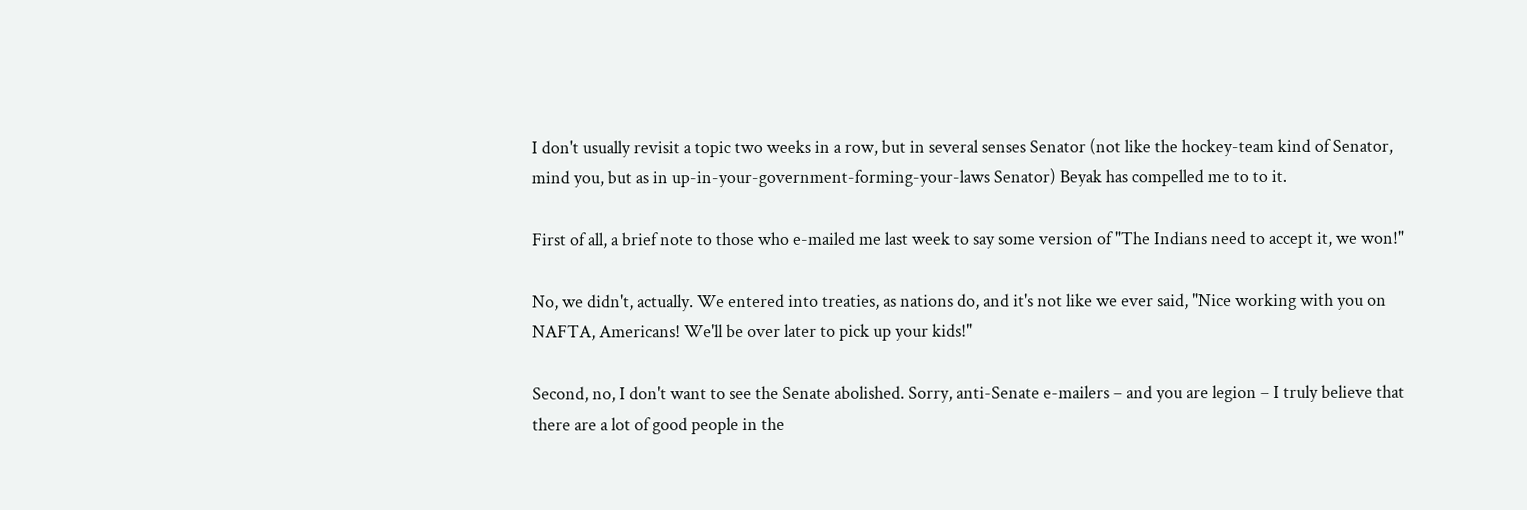I don't usually revisit a topic two weeks in a row, but in several senses Senator (not like the hockey-team kind of Senator, mind you, but as in up-in-your-government-forming-your-laws Senator) Beyak has compelled me to to it.

First of all, a brief note to those who e-mailed me last week to say some version of "The Indians need to accept it, we won!"

No, we didn't, actually. We entered into treaties, as nations do, and it's not like we ever said, "Nice working with you on NAFTA, Americans! We'll be over later to pick up your kids!"

Second, no, I don't want to see the Senate abolished. Sorry, anti-Senate e-mailers – and you are legion – I truly believe that there are a lot of good people in the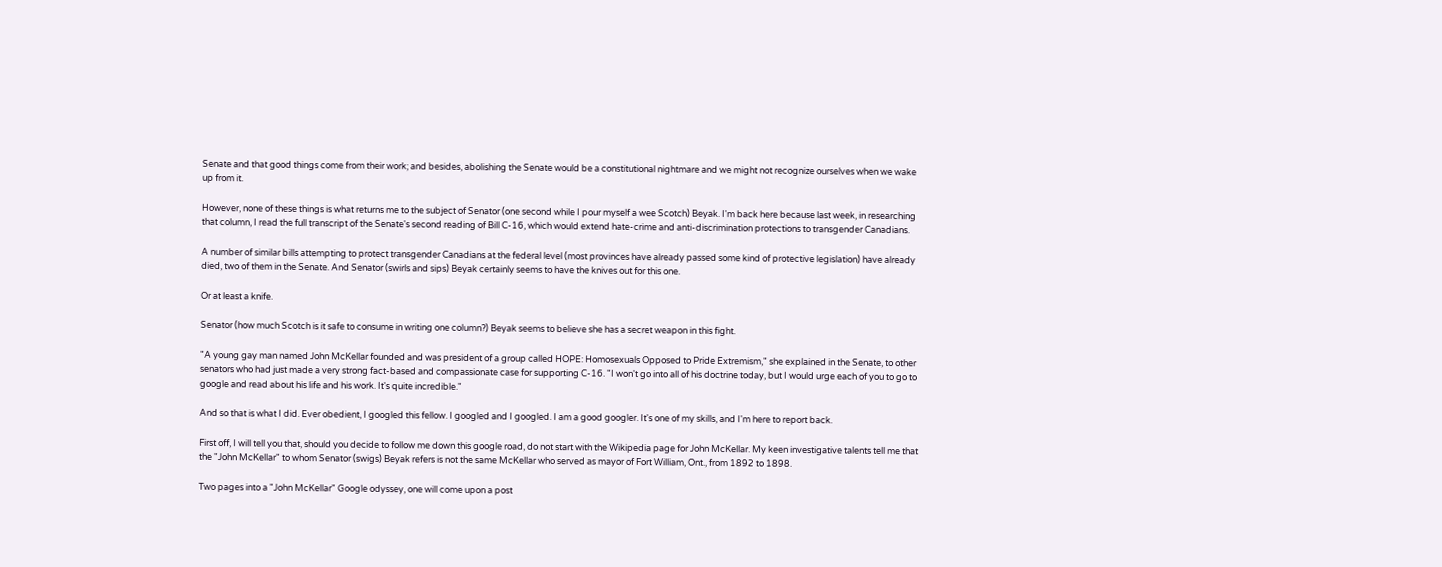Senate and that good things come from their work; and besides, abolishing the Senate would be a constitutional nightmare and we might not recognize ourselves when we wake up from it.

However, none of these things is what returns me to the subject of Senator (one second while I pour myself a wee Scotch) Beyak. I'm back here because last week, in researching that column, I read the full transcript of the Senate's second reading of Bill C-16, which would extend hate-crime and anti-discrimination protections to transgender Canadians.

A number of similar bills attempting to protect transgender Canadians at the federal level (most provinces have already passed some kind of protective legislation) have already died, two of them in the Senate. And Senator (swirls and sips) Beyak certainly seems to have the knives out for this one.

Or at least a knife.

Senator (how much Scotch is it safe to consume in writing one column?) Beyak seems to believe she has a secret weapon in this fight.

"A young gay man named John McKellar founded and was president of a group called HOPE: Homosexuals Opposed to Pride Extremism," she explained in the Senate, to other senators who had just made a very strong fact-based and compassionate case for supporting C-16. "I won't go into all of his doctrine today, but I would urge each of you to go to google and read about his life and his work. It's quite incredible."

And so that is what I did. Ever obedient, I googled this fellow. I googled and I googled. I am a good googler. It's one of my skills, and I'm here to report back.

First off, I will tell you that, should you decide to follow me down this google road, do not start with the Wikipedia page for John McKellar. My keen investigative talents tell me that the "John McKellar" to whom Senator (swigs) Beyak refers is not the same McKellar who served as mayor of Fort William, Ont., from 1892 to 1898.

Two pages into a "John McKellar" Google odyssey, one will come upon a post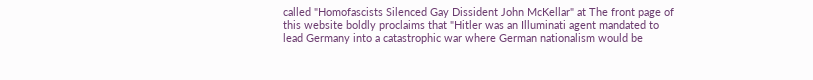called "Homofascists Silenced Gay Dissident John McKellar" at The front page of this website boldly proclaims that "Hitler was an Illuminati agent mandated to lead Germany into a catastrophic war where German nationalism would be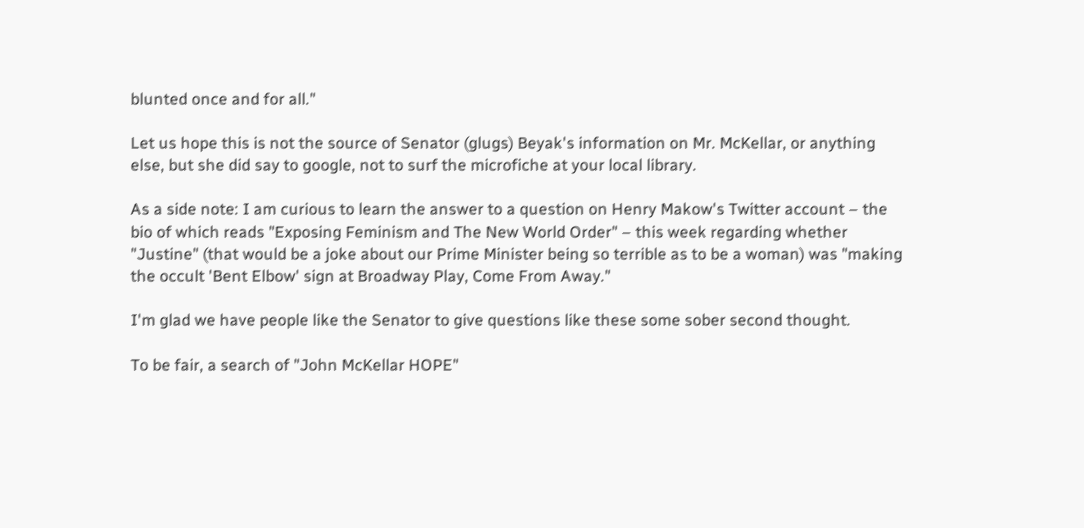blunted once and for all."

Let us hope this is not the source of Senator (glugs) Beyak's information on Mr. McKellar, or anything else, but she did say to google, not to surf the microfiche at your local library.

As a side note: I am curious to learn the answer to a question on Henry Makow's Twitter account – the bio of which reads "Exposing Feminism and The New World Order" – this week regarding whether "Justine" (that would be a joke about our Prime Minister being so terrible as to be a woman) was "making the occult 'Bent Elbow' sign at Broadway Play, Come From Away."

I'm glad we have people like the Senator to give questions like these some sober second thought.

To be fair, a search of "John McKellar HOPE"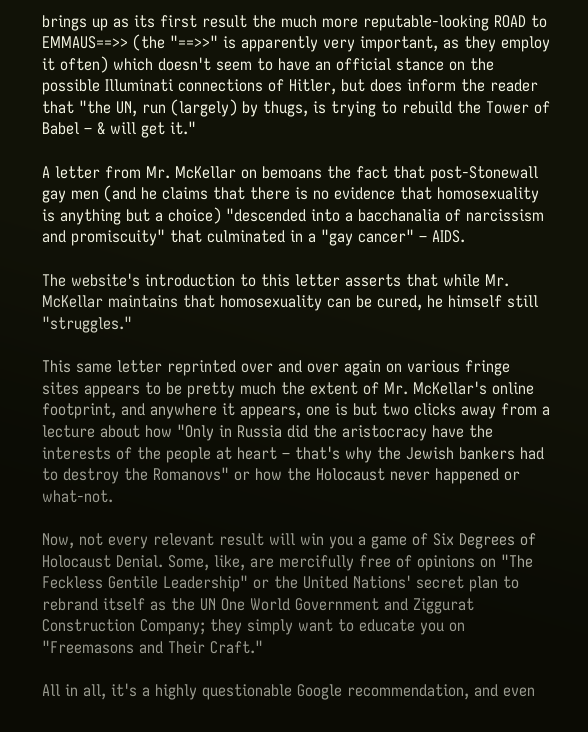brings up as its first result the much more reputable-looking ROAD to EMMAUS==>> (the "==>>" is apparently very important, as they employ it often) which doesn't seem to have an official stance on the possible Illuminati connections of Hitler, but does inform the reader that "the UN, run (largely) by thugs, is trying to rebuild the Tower of Babel – & will get it."

A letter from Mr. McKellar on bemoans the fact that post-Stonewall gay men (and he claims that there is no evidence that homosexuality is anything but a choice) "descended into a bacchanalia of narcissism and promiscuity" that culminated in a "gay cancer" – AIDS.

The website's introduction to this letter asserts that while Mr. McKellar maintains that homosexuality can be cured, he himself still "struggles."

This same letter reprinted over and over again on various fringe sites appears to be pretty much the extent of Mr. McKellar's online footprint, and anywhere it appears, one is but two clicks away from a lecture about how "Only in Russia did the aristocracy have the interests of the people at heart – that's why the Jewish bankers had to destroy the Romanovs" or how the Holocaust never happened or what-not.

Now, not every relevant result will win you a game of Six Degrees of Holocaust Denial. Some, like, are mercifully free of opinions on "The Feckless Gentile Leadership" or the United Nations' secret plan to rebrand itself as the UN One World Government and Ziggurat Construction Company; they simply want to educate you on "Freemasons and Their Craft."

All in all, it's a highly questionable Google recommendation, and even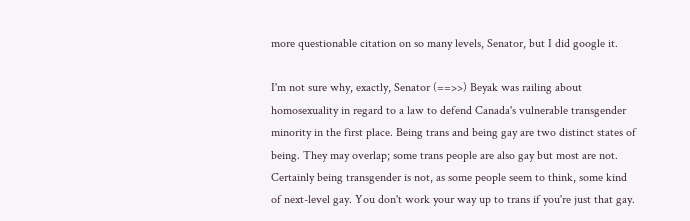more questionable citation on so many levels, Senator, but I did google it.

I'm not sure why, exactly, Senator (==>>) Beyak was railing about homosexuality in regard to a law to defend Canada's vulnerable transgender minority in the first place. Being trans and being gay are two distinct states of being. They may overlap; some trans people are also gay but most are not. Certainly being transgender is not, as some people seem to think, some kind of next-level gay. You don't work your way up to trans if you're just that gay.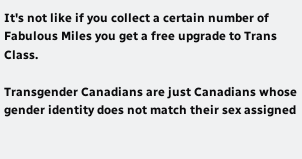It's not like if you collect a certain number of Fabulous Miles you get a free upgrade to Trans Class.

Transgender Canadians are just Canadians whose gender identity does not match their sex assigned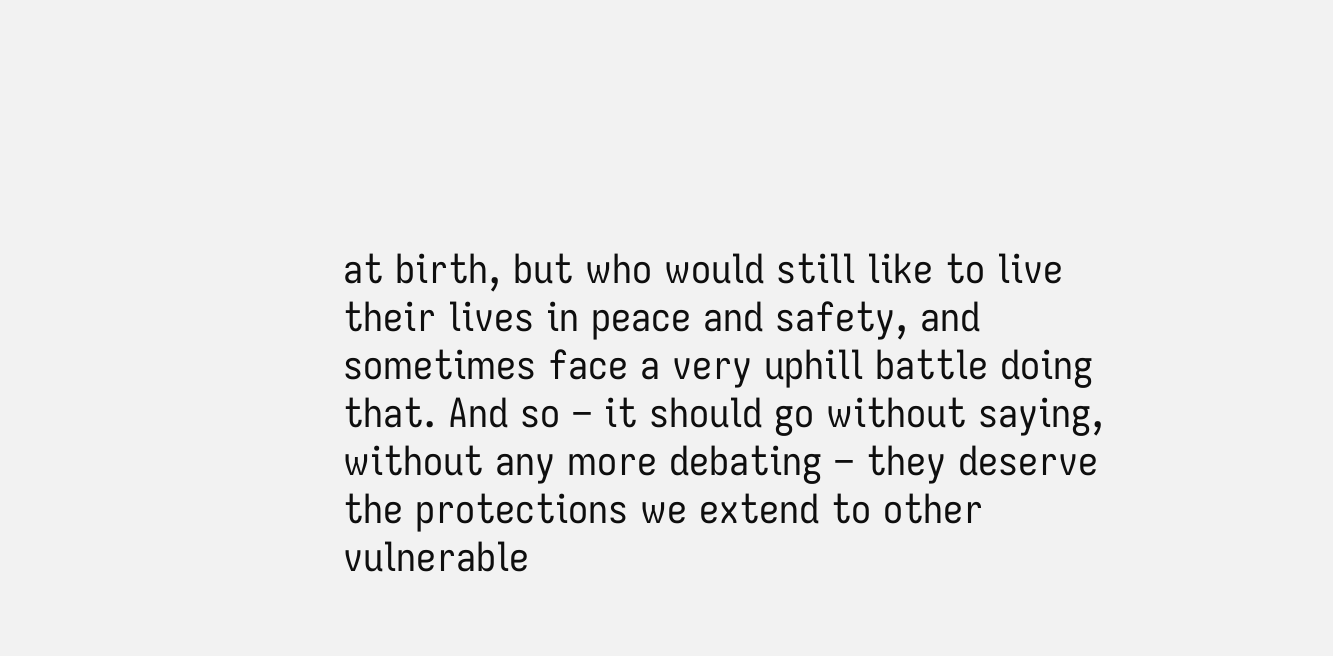at birth, but who would still like to live their lives in peace and safety, and sometimes face a very uphill battle doing that. And so – it should go without saying, without any more debating – they deserve the protections we extend to other vulnerable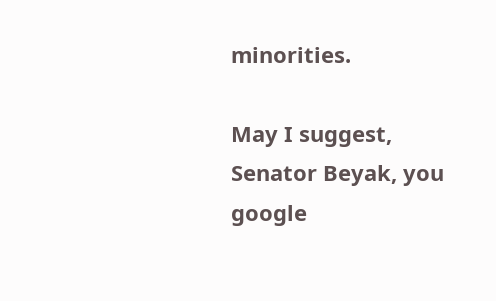minorities.

May I suggest, Senator Beyak, you google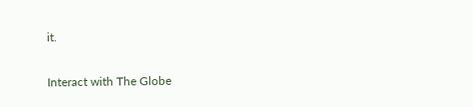it.

Interact with The Globe